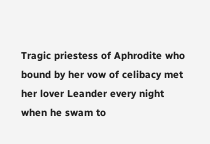Tragic priestess of Aphrodite who bound by her vow of celibacy met her lover Leander every night when he swam to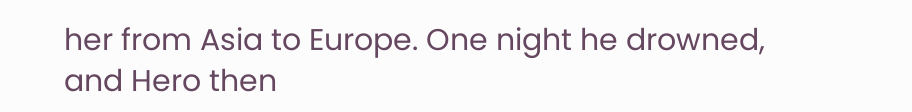her from Asia to Europe. One night he drowned, and Hero then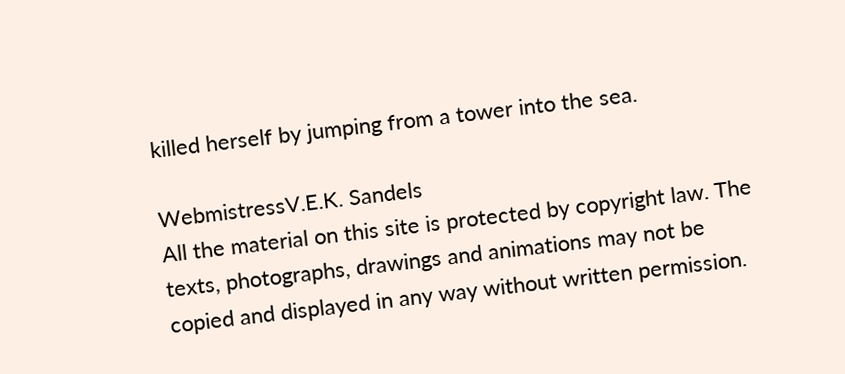killed herself by jumping from a tower into the sea.

WebmistressV.E.K. Sandels
All the material on this site is protected by copyright law. The texts, photographs, drawings and animations may not be copied and displayed in any way without written permission.